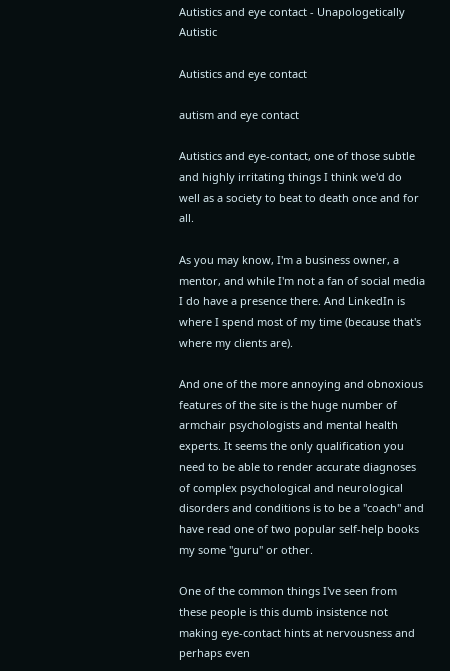Autistics and eye contact - Unapologetically Autistic

Autistics and eye contact

autism and eye contact

Autistics and eye-contact, one of those subtle and highly irritating things I think we'd do well as a society to beat to death once and for all.

As you may know, I'm a business owner, a mentor, and while I'm not a fan of social media I do have a presence there. And LinkedIn is where I spend most of my time (because that's where my clients are).

And one of the more annoying and obnoxious features of the site is the huge number of armchair psychologists and mental health experts. It seems the only qualification you need to be able to render accurate diagnoses of complex psychological and neurological disorders and conditions is to be a "coach" and have read one of two popular self-help books my some "guru" or other.

One of the common things I've seen from these people is this dumb insistence not making eye-contact hints at nervousness and perhaps even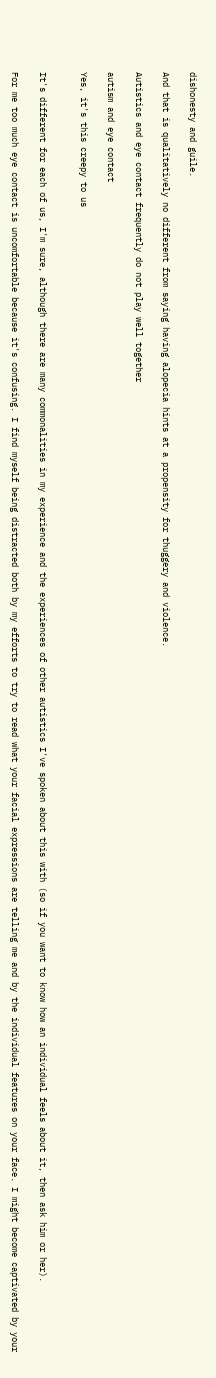dishonesty and guile.

And that is qualitatively no different from saying having alopecia hints at a propensity for thuggery and violence.

Autistics and eye contact frequently do not play well together

autism and eye contact

Yes, it's this creepy to us


It's different for each of us, I'm sure, although there are many commonalities in my experience and the experiences of other autistics I've spoken about this with (so if you want to know how an individual feels about it, then ask him or her).

For me too much eye contact is uncomfortable because it's confusing. I find myself being distracted both by my efforts to try to read what your facial expressions are telling me and by the individual features on your face. I might become captivated by your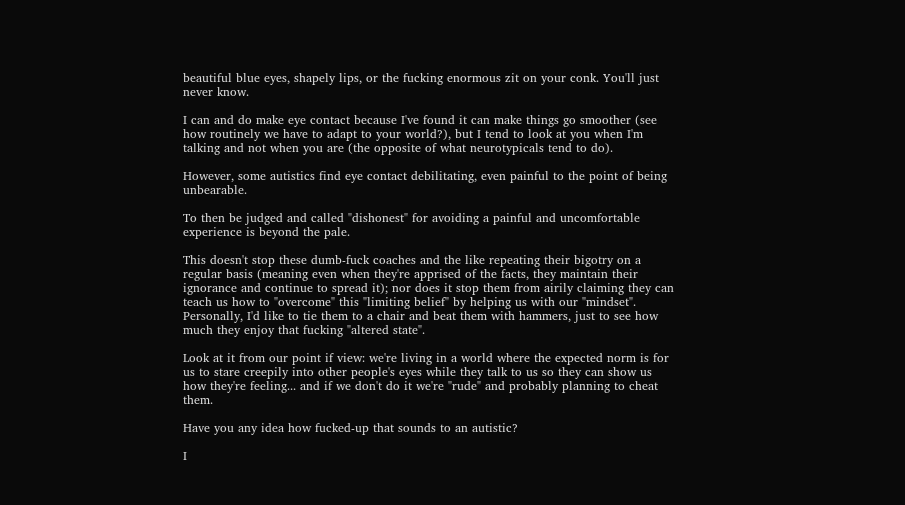beautiful blue eyes, shapely lips, or the fucking enormous zit on your conk. You'll just never know.

I can and do make eye contact because I've found it can make things go smoother (see how routinely we have to adapt to your world?), but I tend to look at you when I'm talking and not when you are (the opposite of what neurotypicals tend to do).

However, some autistics find eye contact debilitating, even painful to the point of being unbearable.

To then be judged and called "dishonest" for avoiding a painful and uncomfortable experience is beyond the pale.

This doesn't stop these dumb-fuck coaches and the like repeating their bigotry on a regular basis (meaning even when they're apprised of the facts, they maintain their ignorance and continue to spread it); nor does it stop them from airily claiming they can teach us how to "overcome" this "limiting belief" by helping us with our "mindset". Personally, I'd like to tie them to a chair and beat them with hammers, just to see how much they enjoy that fucking "altered state".

Look at it from our point if view: we're living in a world where the expected norm is for us to stare creepily into other people's eyes while they talk to us so they can show us how they're feeling... and if we don't do it we're "rude" and probably planning to cheat them.

Have you any idea how fucked-up that sounds to an autistic?

I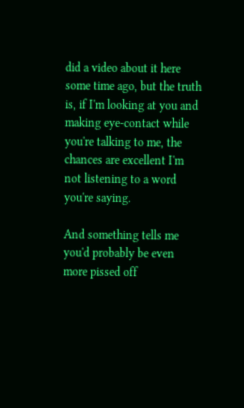did a video about it here some time ago, but the truth is, if I'm looking at you and making eye-contact while you're talking to me, the chances are excellent I'm not listening to a word you're saying.

And something tells me you'd probably be even more pissed off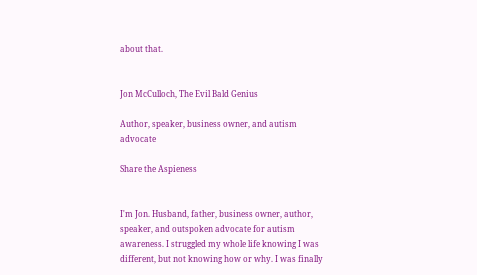about that.


Jon McCulloch, The Evil Bald Genius

Author, speaker, business owner, and autism advocate

Share the Aspieness


I'm Jon. Husband, father, business owner, author, speaker, and outspoken advocate for autism awareness. I struggled my whole life knowing I was different, but not knowing how or why. I was finally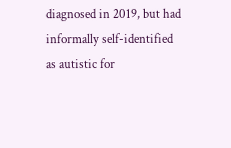diagnosed in 2019, but had informally self-identified as autistic for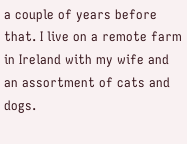a couple of years before that. I live on a remote farm in Ireland with my wife and an assortment of cats and dogs.